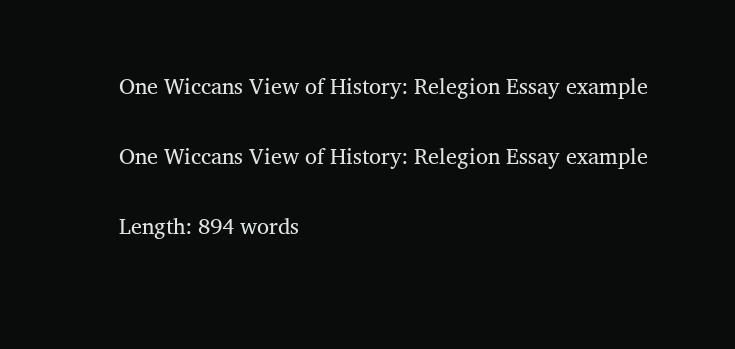One Wiccans View of History: Relegion Essay example

One Wiccans View of History: Relegion Essay example

Length: 894 words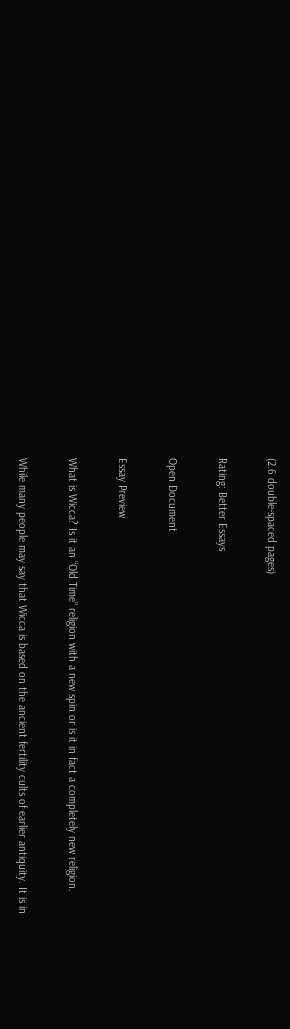(2.6 double-spaced pages)

Rating: Better Essays

Open Document

Essay Preview

What is Wicca? Is it an “Old Time” religion with a new spin or is it in fact a completely new religion.

While many people may say that Wicca is based on the ancient fertility cults of earlier antiquity. It is in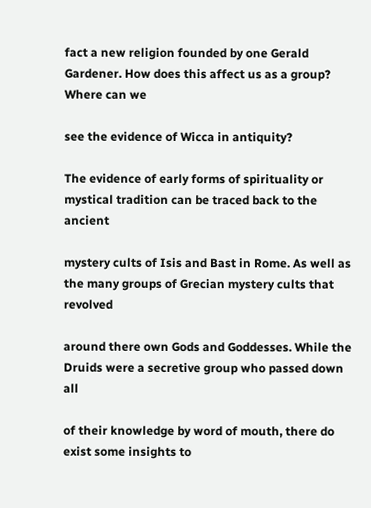fact a new religion founded by one Gerald Gardener. How does this affect us as a group? Where can we

see the evidence of Wicca in antiquity?

The evidence of early forms of spirituality or mystical tradition can be traced back to the ancient

mystery cults of Isis and Bast in Rome. As well as the many groups of Grecian mystery cults that revolved

around there own Gods and Goddesses. While the Druids were a secretive group who passed down all

of their knowledge by word of mouth, there do exist some insights to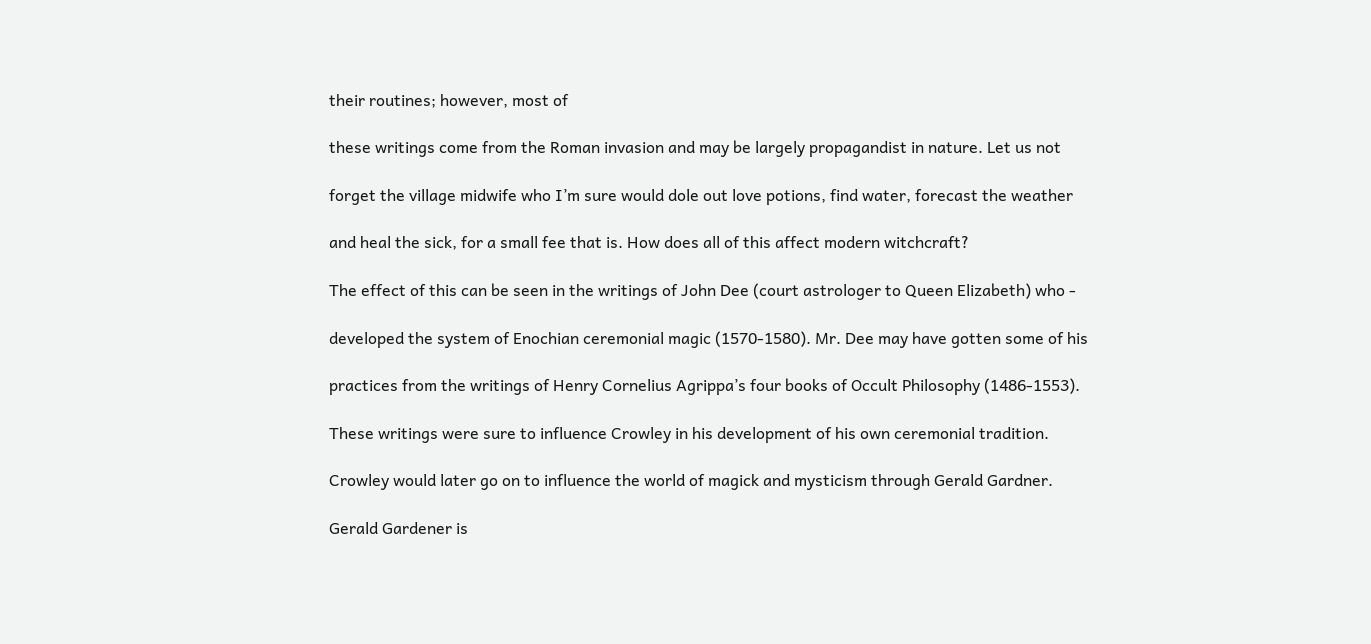their routines; however, most of

these writings come from the Roman invasion and may be largely propagandist in nature. Let us not

forget the village midwife who I’m sure would dole out love potions, find water, forecast the weather

and heal the sick, for a small fee that is. How does all of this affect modern witchcraft?

The effect of this can be seen in the writings of John Dee (court astrologer to Queen Elizabeth) who -

developed the system of Enochian ceremonial magic (1570-1580). Mr. Dee may have gotten some of his

practices from the writings of Henry Cornelius Agrippa’s four books of Occult Philosophy (1486-1553).

These writings were sure to influence Crowley in his development of his own ceremonial tradition.

Crowley would later go on to influence the world of magick and mysticism through Gerald Gardner.

Gerald Gardener is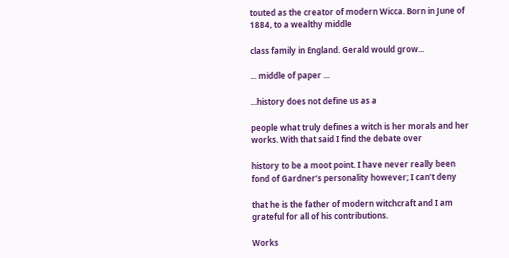touted as the creator of modern Wicca. Born in June of 1884, to a wealthy middle

class family in England. Gerald would grow...

... middle of paper ...

...history does not define us as a

people what truly defines a witch is her morals and her works. With that said I find the debate over

history to be a moot point. I have never really been fond of Gardner’s personality however; I can’t deny

that he is the father of modern witchcraft and I am grateful for all of his contributions.

Works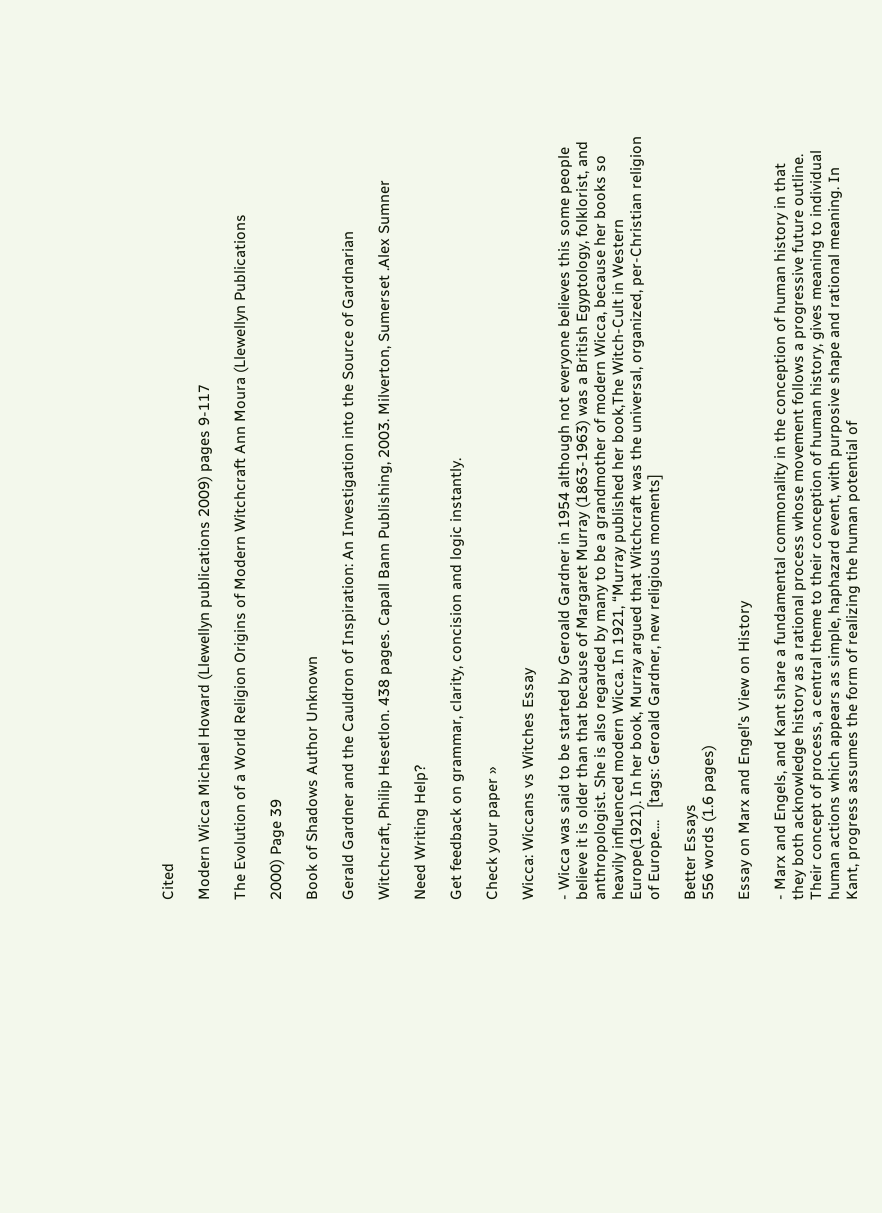Cited

Modern Wicca Michael Howard (Llewellyn publications 2009) pages 9-117

The Evolution of a World Religion Origins of Modern Witchcraft Ann Moura (Llewellyn Publications

2000) Page 39

Book of Shadows Author Unknown

Gerald Gardner and the Cauldron of Inspiration: An Investigation into the Source of Gardnarian

Witchcraft, Philip Hesetlon. 438 pages. Capall Bann Publishing, 2003. Milverton, Sumerset .Alex Sumner

Need Writing Help?

Get feedback on grammar, clarity, concision and logic instantly.

Check your paper »

Wicca: Wiccans vs Witches Essay

- Wicca was said to be started by Geroald Gardner in 1954 although not everyone believes this some people believe it is older than that because of Margaret Murray (1863-1963) was a British Egyptology, folklorist, and anthropologist. She is also regarded by many to be a grandmother of modern Wicca, because her books so heavily influenced modern Wicca. In 1921, “Murray published her book,The Witch-Cult in Western Europe(1921). In her book, Murray argued that Witchcraft was the universal, organized, per-Christian religion of Europe....   [tags: Geroald Gardner, new religious moments]

Better Essays
556 words (1.6 pages)

Essay on Marx and Engel’s View on History

- Marx and Engels, and Kant share a fundamental commonality in the conception of human history in that they both acknowledge history as a rational process whose movement follows a progressive future outline. Their concept of process, a central theme to their conception of human history, gives meaning to individual human actions which appears as simple, haphazard event, with purposive shape and rational meaning. In Kant, progress assumes the form of realizing the human potential of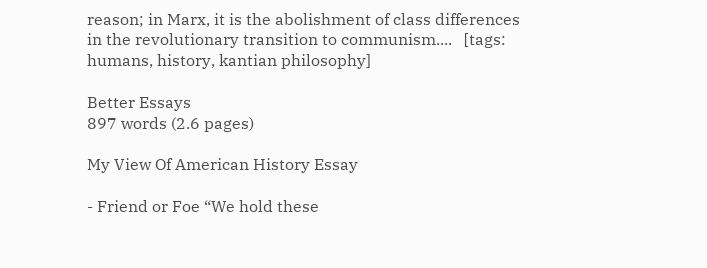reason; in Marx, it is the abolishment of class differences in the revolutionary transition to communism....   [tags: humans, history, kantian philosophy]

Better Essays
897 words (2.6 pages)

My View Of American History Essay

- Friend or Foe “We hold these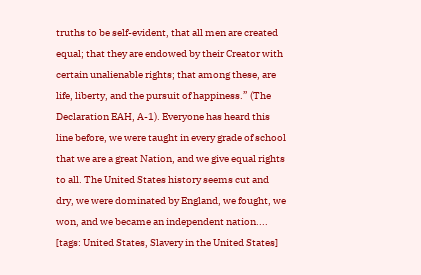truths to be self-evident, that all men are created equal; that they are endowed by their Creator with certain unalienable rights; that among these, are life, liberty, and the pursuit of happiness.” (The Declaration EAH, A-1). Everyone has heard this line before, we were taught in every grade of school that we are a great Nation, and we give equal rights to all. The United States history seems cut and dry, we were dominated by England, we fought, we won, and we became an independent nation....   [tags: United States, Slavery in the United States]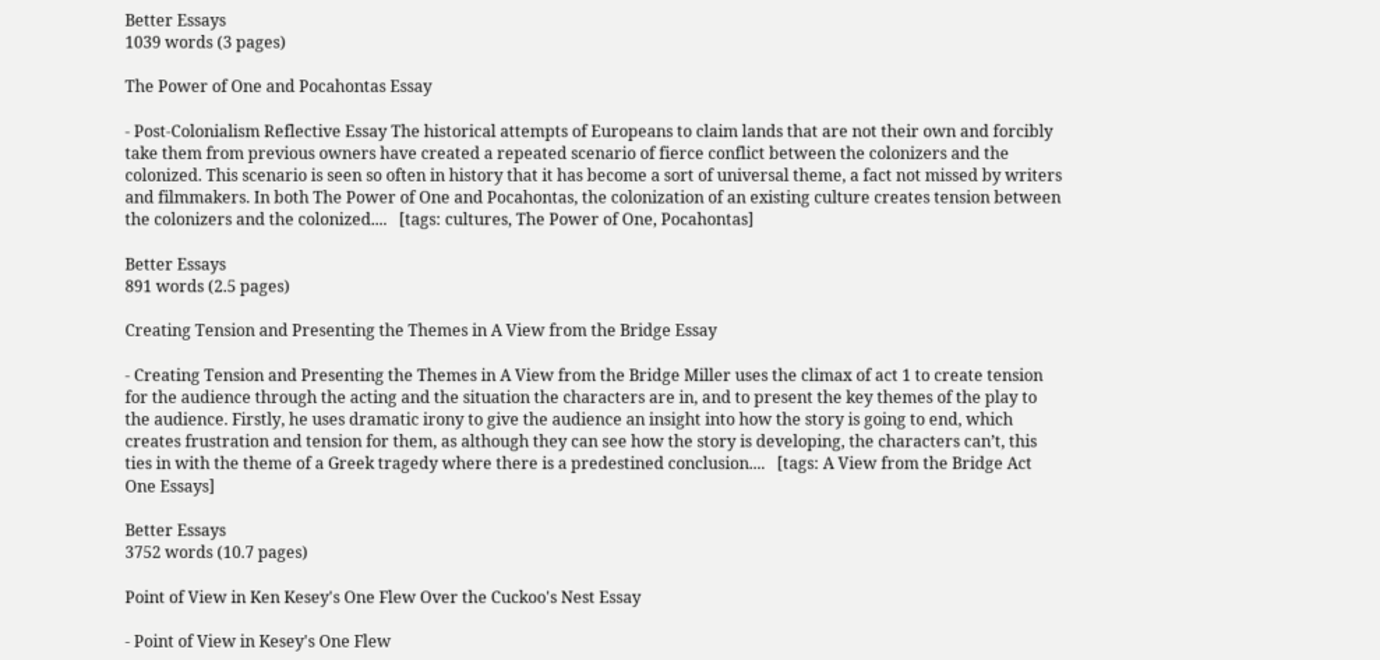Better Essays
1039 words (3 pages)

The Power of One and Pocahontas Essay

- Post-Colonialism Reflective Essay The historical attempts of Europeans to claim lands that are not their own and forcibly take them from previous owners have created a repeated scenario of fierce conflict between the colonizers and the colonized. This scenario is seen so often in history that it has become a sort of universal theme, a fact not missed by writers and filmmakers. In both The Power of One and Pocahontas, the colonization of an existing culture creates tension between the colonizers and the colonized....   [tags: cultures, The Power of One, Pocahontas]

Better Essays
891 words (2.5 pages)

Creating Tension and Presenting the Themes in A View from the Bridge Essay

- Creating Tension and Presenting the Themes in A View from the Bridge Miller uses the climax of act 1 to create tension for the audience through the acting and the situation the characters are in, and to present the key themes of the play to the audience. Firstly, he uses dramatic irony to give the audience an insight into how the story is going to end, which creates frustration and tension for them, as although they can see how the story is developing, the characters can’t, this ties in with the theme of a Greek tragedy where there is a predestined conclusion....   [tags: A View from the Bridge Act One Essays]

Better Essays
3752 words (10.7 pages)

Point of View in Ken Kesey's One Flew Over the Cuckoo's Nest Essay

- Point of View in Kesey's One Flew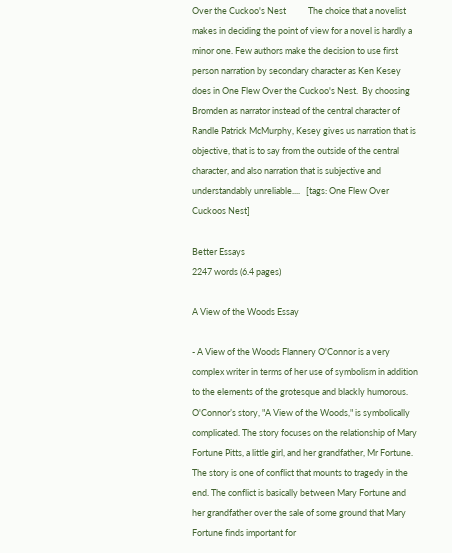Over the Cuckoo's Nest           The choice that a novelist makes in deciding the point of view for a novel is hardly a minor one. Few authors make the decision to use first person narration by secondary character as Ken Kesey does in One Flew Over the Cuckoo's Nest.  By choosing Bromden as narrator instead of the central character of Randle Patrick McMurphy, Kesey gives us narration that is objective, that is to say from the outside of the central character, and also narration that is subjective and understandably unreliable....   [tags: One Flew Over Cuckoos Nest]

Better Essays
2247 words (6.4 pages)

A View of the Woods Essay

- A View of the Woods Flannery O'Connor is a very complex writer in terms of her use of symbolism in addition to the elements of the grotesque and blackly humorous. O'Connor’s story, "A View of the Woods," is symbolically complicated. The story focuses on the relationship of Mary Fortune Pitts, a little girl, and her grandfather, Mr Fortune. The story is one of conflict that mounts to tragedy in the end. The conflict is basically between Mary Fortune and her grandfather over the sale of some ground that Mary Fortune finds important for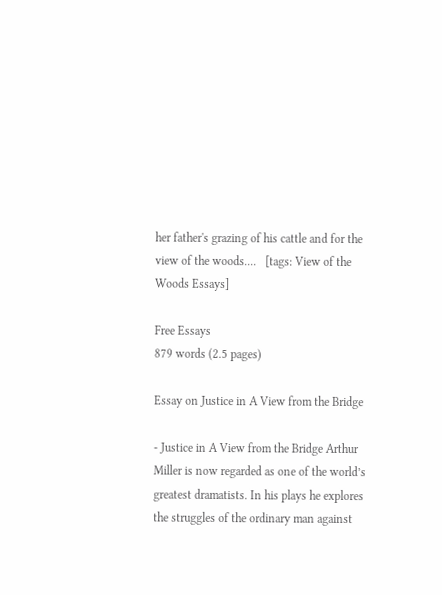her father's grazing of his cattle and for the view of the woods....   [tags: View of the Woods Essays]

Free Essays
879 words (2.5 pages)

Essay on Justice in A View from the Bridge

- Justice in A View from the Bridge Arthur Miller is now regarded as one of the world’s greatest dramatists. In his plays he explores the struggles of the ordinary man against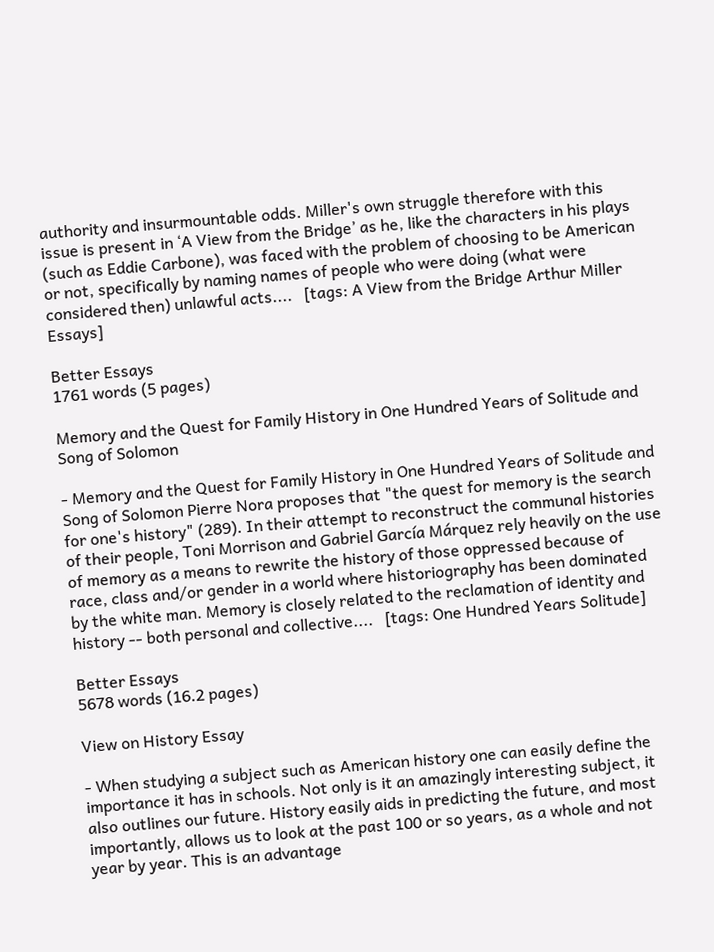authority and insurmountable odds. Miller's own struggle therefore with this issue is present in ‘A View from the Bridge’ as he, like the characters in his plays (such as Eddie Carbone), was faced with the problem of choosing to be American or not, specifically by naming names of people who were doing (what were considered then) unlawful acts....   [tags: A View from the Bridge Arthur Miller Essays]

Better Essays
1761 words (5 pages)

Memory and the Quest for Family History in One Hundred Years of Solitude and Song of Solomon

- Memory and the Quest for Family History in One Hundred Years of Solitude and Song of Solomon Pierre Nora proposes that "the quest for memory is the search for one's history" (289). In their attempt to reconstruct the communal histories of their people, Toni Morrison and Gabriel García Márquez rely heavily on the use of memory as a means to rewrite the history of those oppressed because of race, class and/or gender in a world where historiography has been dominated by the white man. Memory is closely related to the reclamation of identity and history -- both personal and collective....   [tags: One Hundred Years Solitude]

Better Essays
5678 words (16.2 pages)

View on History Essay

- When studying a subject such as American history one can easily define the importance it has in schools. Not only is it an amazingly interesting subject, it also outlines our future. History easily aids in predicting the future, and most importantly, allows us to look at the past 100 or so years, as a whole and not year by year. This is an advantage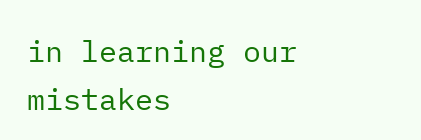in learning our mistakes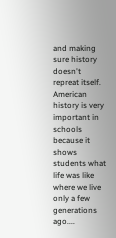and making sure history doesn't repreat itself. American history is very important in schools because it shows students what life was like where we live only a few generations ago....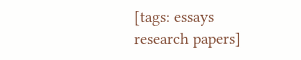[tags: essays research papers]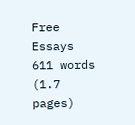Free Essays
611 words (1.7 pages)